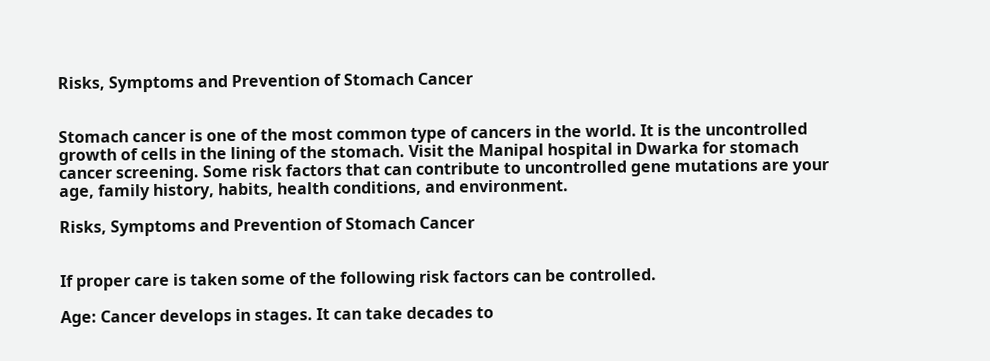Risks, Symptoms and Prevention of Stomach Cancer


Stomach cancer is one of the most common type of cancers in the world. It is the uncontrolled growth of cells in the lining of the stomach. Visit the Manipal hospital in Dwarka for stomach cancer screening. Some risk factors that can contribute to uncontrolled gene mutations are your age, family history, habits, health conditions, and environment.

Risks, Symptoms and Prevention of Stomach Cancer


If proper care is taken some of the following risk factors can be controlled.

Age: Cancer develops in stages. It can take decades to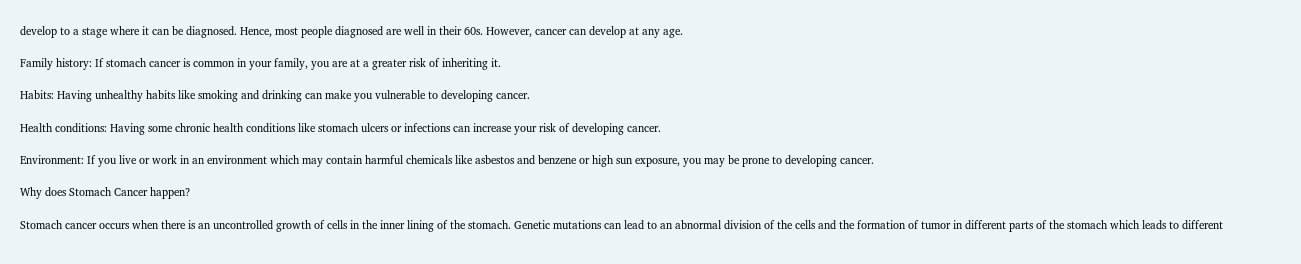develop to a stage where it can be diagnosed. Hence, most people diagnosed are well in their 60s. However, cancer can develop at any age.

Family history: If stomach cancer is common in your family, you are at a greater risk of inheriting it.

Habits: Having unhealthy habits like smoking and drinking can make you vulnerable to developing cancer.

Health conditions: Having some chronic health conditions like stomach ulcers or infections can increase your risk of developing cancer.

Environment: If you live or work in an environment which may contain harmful chemicals like asbestos and benzene or high sun exposure, you may be prone to developing cancer.

Why does Stomach Cancer happen?

Stomach cancer occurs when there is an uncontrolled growth of cells in the inner lining of the stomach. Genetic mutations can lead to an abnormal division of the cells and the formation of tumor in different parts of the stomach which leads to different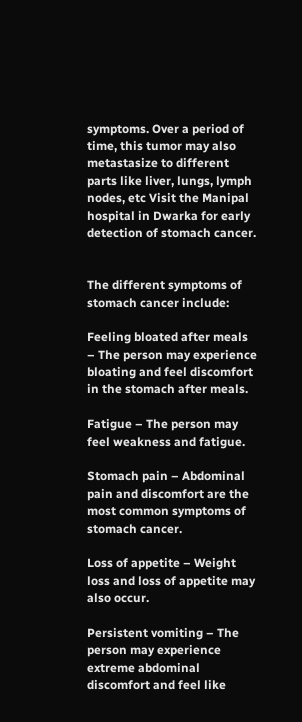symptoms. Over a period of time, this tumor may also metastasize to different parts like liver, lungs, lymph nodes, etc Visit the Manipal hospital in Dwarka for early detection of stomach cancer.


The different symptoms of stomach cancer include:

Feeling bloated after meals – The person may experience bloating and feel discomfort in the stomach after meals.

Fatigue – The person may feel weakness and fatigue.

Stomach pain – Abdominal pain and discomfort are the most common symptoms of stomach cancer.

Loss of appetite – Weight loss and loss of appetite may also occur.

Persistent vomiting – The person may experience extreme abdominal discomfort and feel like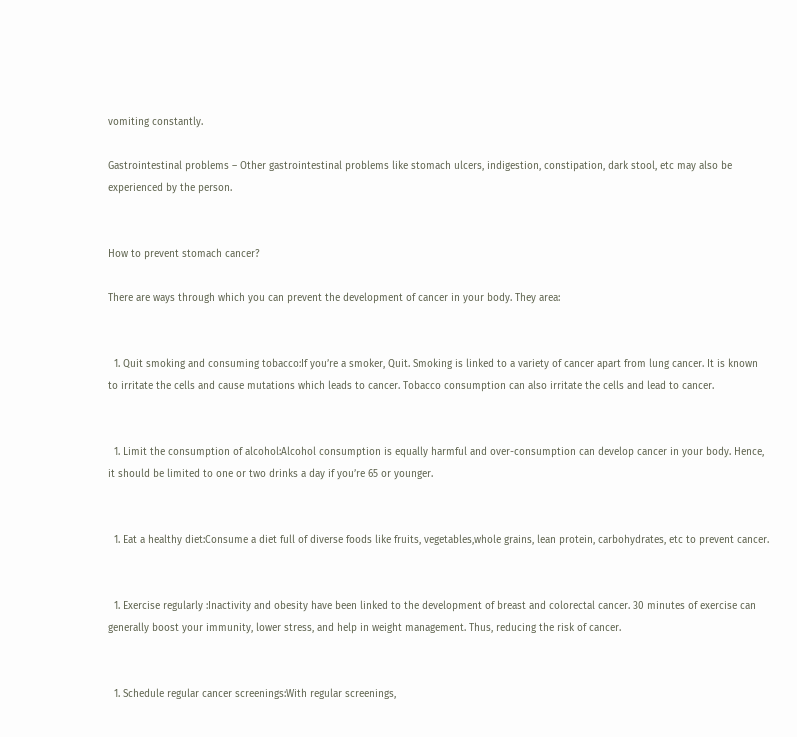vomiting constantly.

Gastrointestinal problems – Other gastrointestinal problems like stomach ulcers, indigestion, constipation, dark stool, etc may also be experienced by the person.


How to prevent stomach cancer?

There are ways through which you can prevent the development of cancer in your body. They area:


  1. Quit smoking and consuming tobacco:If you’re a smoker, Quit. Smoking is linked to a variety of cancer apart from lung cancer. It is known to irritate the cells and cause mutations which leads to cancer. Tobacco consumption can also irritate the cells and lead to cancer.


  1. Limit the consumption of alcohol:Alcohol consumption is equally harmful and over-consumption can develop cancer in your body. Hence, it should be limited to one or two drinks a day if you’re 65 or younger.


  1. Eat a healthy diet:Consume a diet full of diverse foods like fruits, vegetables,whole grains, lean protein, carbohydrates, etc to prevent cancer.


  1. Exercise regularly :Inactivity and obesity have been linked to the development of breast and colorectal cancer. 30 minutes of exercise can generally boost your immunity, lower stress, and help in weight management. Thus, reducing the risk of cancer.


  1. Schedule regular cancer screenings:With regular screenings,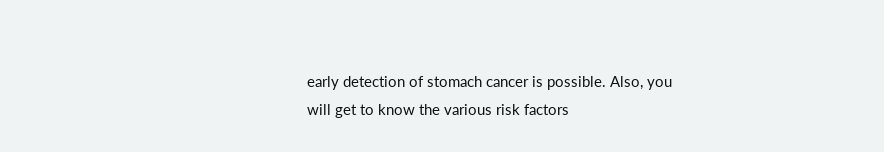early detection of stomach cancer is possible. Also, you will get to know the various risk factors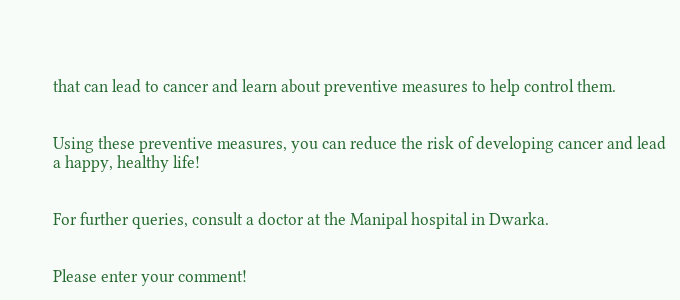that can lead to cancer and learn about preventive measures to help control them.


Using these preventive measures, you can reduce the risk of developing cancer and lead a happy, healthy life!


For further queries, consult a doctor at the Manipal hospital in Dwarka.


Please enter your comment!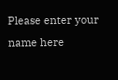Please enter your name here